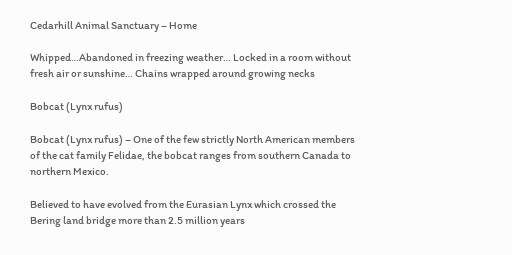Cedarhill Animal Sanctuary – Home

Whipped…Abandoned in freezing weather… Locked in a room without fresh air or sunshine… Chains wrapped around growing necks

Bobcat (Lynx rufus)

Bobcat (Lynx rufus) – One of the few strictly North American members of the cat family Felidae, the bobcat ranges from southern Canada to northern Mexico.

Believed to have evolved from the Eurasian Lynx which crossed the Bering land bridge more than 2.5 million years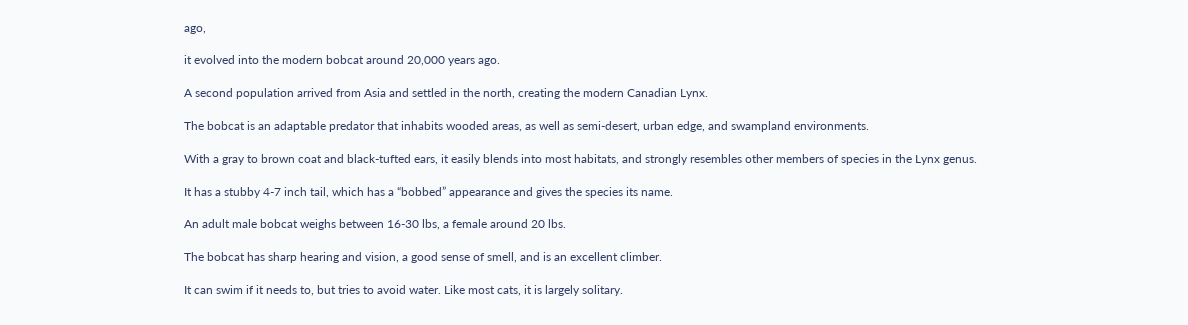ago,

it evolved into the modern bobcat around 20,000 years ago.

A second population arrived from Asia and settled in the north, creating the modern Canadian Lynx.

The bobcat is an adaptable predator that inhabits wooded areas, as well as semi-desert, urban edge, and swampland environments.

With a gray to brown coat and black-tufted ears, it easily blends into most habitats, and strongly resembles other members of species in the Lynx genus.

It has a stubby 4-7 inch tail, which has a “bobbed” appearance and gives the species its name.

An adult male bobcat weighs between 16-30 lbs, a female around 20 lbs.

The bobcat has sharp hearing and vision, a good sense of smell, and is an excellent climber.

It can swim if it needs to, but tries to avoid water. Like most cats, it is largely solitary.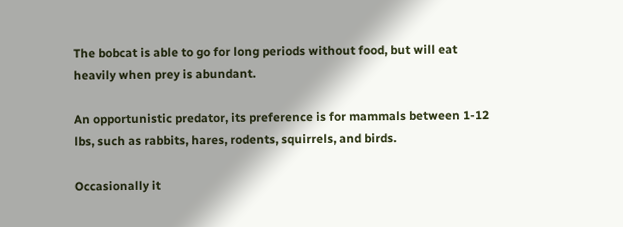The bobcat is able to go for long periods without food, but will eat heavily when prey is abundant.

An opportunistic predator, its preference is for mammals between 1-12 lbs, such as rabbits, hares, rodents, squirrels, and birds.

Occasionally it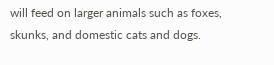will feed on larger animals such as foxes, skunks, and domestic cats and dogs.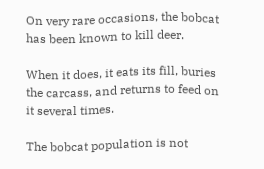On very rare occasions, the bobcat has been known to kill deer.

When it does, it eats its fill, buries the carcass, and returns to feed on it several times.

The bobcat population is not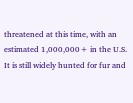threatened at this time, with an estimated 1,000,000+ in the U.S. It is still widely hunted for fur and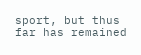sport, but thus far has remained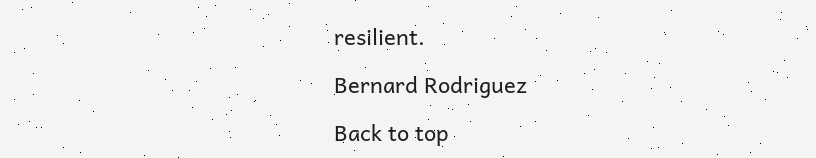resilient.

Bernard Rodriguez

Back to top